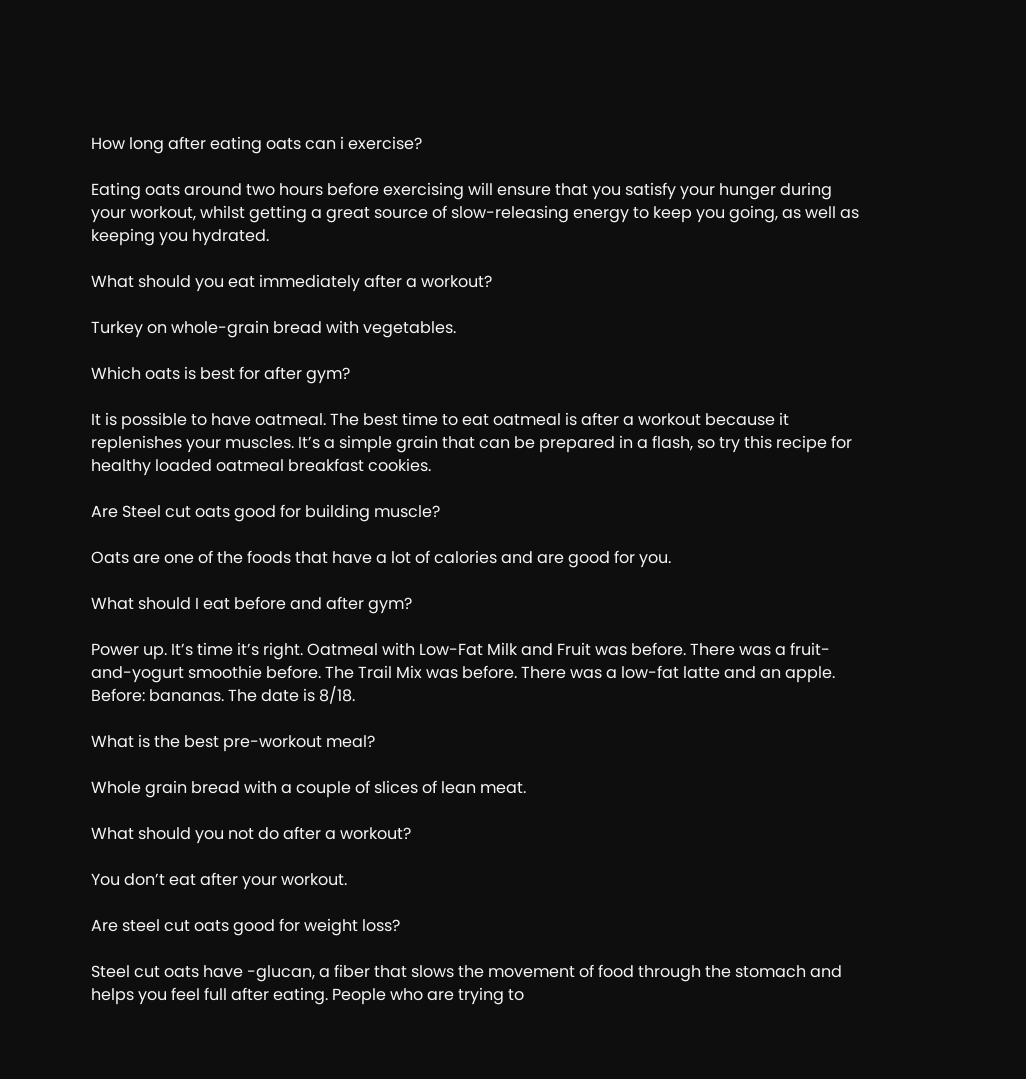How long after eating oats can i exercise?

Eating oats around two hours before exercising will ensure that you satisfy your hunger during your workout, whilst getting a great source of slow-releasing energy to keep you going, as well as keeping you hydrated.

What should you eat immediately after a workout?

Turkey on whole-grain bread with vegetables.

Which oats is best for after gym?

It is possible to have oatmeal. The best time to eat oatmeal is after a workout because it replenishes your muscles. It’s a simple grain that can be prepared in a flash, so try this recipe for healthy loaded oatmeal breakfast cookies.

Are Steel cut oats good for building muscle?

Oats are one of the foods that have a lot of calories and are good for you.

What should I eat before and after gym?

Power up. It’s time it’s right. Oatmeal with Low-Fat Milk and Fruit was before. There was a fruit-and-yogurt smoothie before. The Trail Mix was before. There was a low-fat latte and an apple. Before: bananas. The date is 8/18.

What is the best pre-workout meal?

Whole grain bread with a couple of slices of lean meat.

What should you not do after a workout?

You don’t eat after your workout.

Are steel cut oats good for weight loss?

Steel cut oats have -glucan, a fiber that slows the movement of food through the stomach and helps you feel full after eating. People who are trying to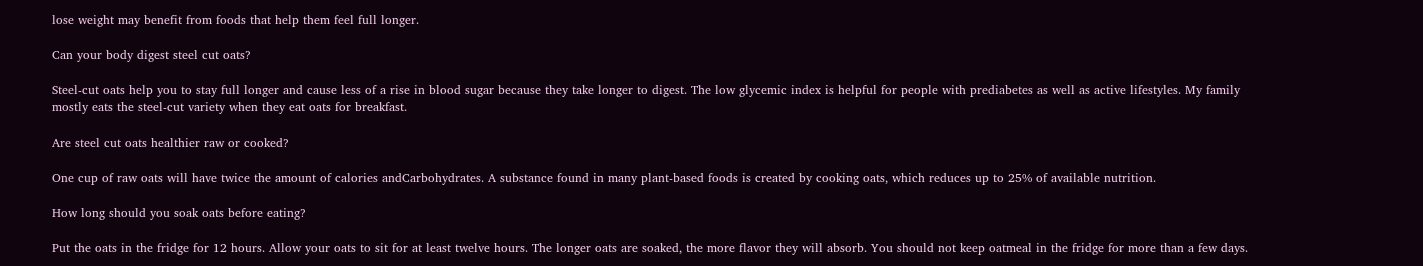lose weight may benefit from foods that help them feel full longer.

Can your body digest steel cut oats?

Steel-cut oats help you to stay full longer and cause less of a rise in blood sugar because they take longer to digest. The low glycemic index is helpful for people with prediabetes as well as active lifestyles. My family mostly eats the steel-cut variety when they eat oats for breakfast.

Are steel cut oats healthier raw or cooked?

One cup of raw oats will have twice the amount of calories andCarbohydrates. A substance found in many plant-based foods is created by cooking oats, which reduces up to 25% of available nutrition.

How long should you soak oats before eating?

Put the oats in the fridge for 12 hours. Allow your oats to sit for at least twelve hours. The longer oats are soaked, the more flavor they will absorb. You should not keep oatmeal in the fridge for more than a few days.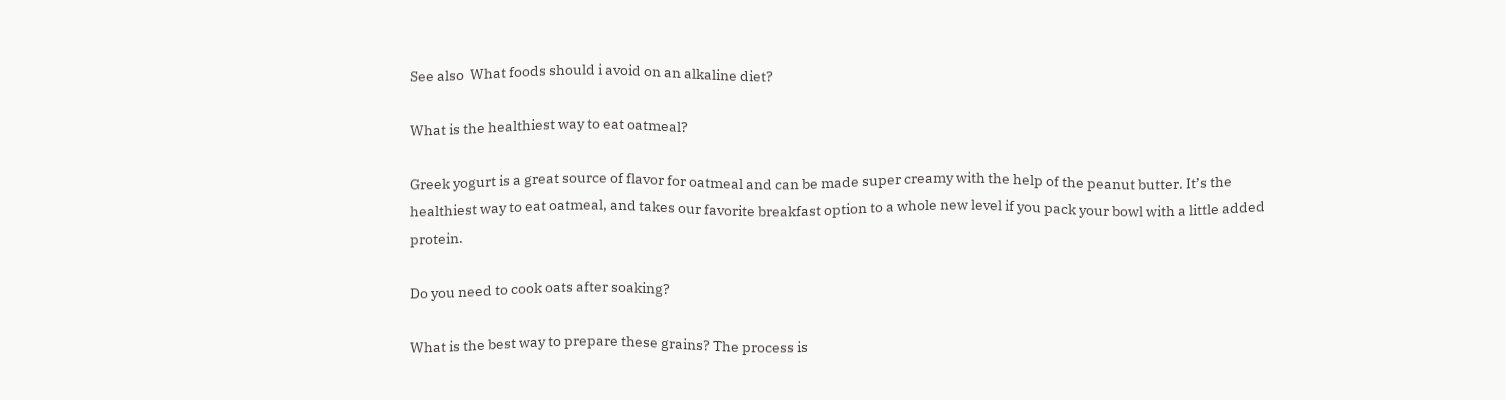See also  What foods should i avoid on an alkaline diet?

What is the healthiest way to eat oatmeal?

Greek yogurt is a great source of flavor for oatmeal and can be made super creamy with the help of the peanut butter. It’s the healthiest way to eat oatmeal, and takes our favorite breakfast option to a whole new level if you pack your bowl with a little added protein.

Do you need to cook oats after soaking?

What is the best way to prepare these grains? The process is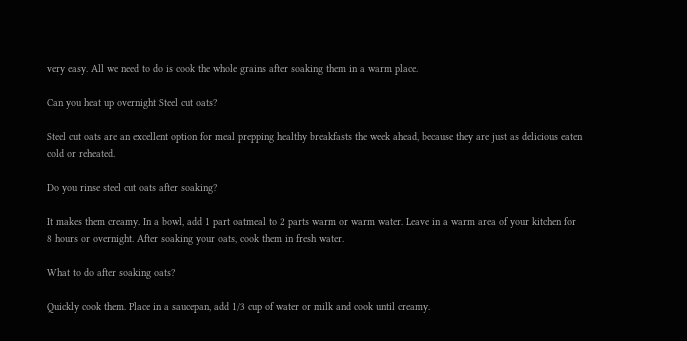very easy. All we need to do is cook the whole grains after soaking them in a warm place.

Can you heat up overnight Steel cut oats?

Steel cut oats are an excellent option for meal prepping healthy breakfasts the week ahead, because they are just as delicious eaten cold or reheated.

Do you rinse steel cut oats after soaking?

It makes them creamy. In a bowl, add 1 part oatmeal to 2 parts warm or warm water. Leave in a warm area of your kitchen for 8 hours or overnight. After soaking your oats, cook them in fresh water.

What to do after soaking oats?

Quickly cook them. Place in a saucepan, add 1/3 cup of water or milk and cook until creamy.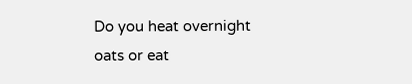Do you heat overnight oats or eat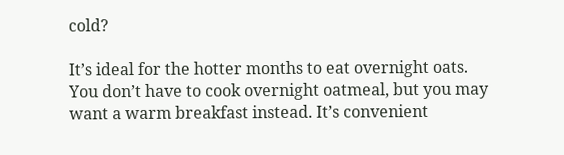cold?

It’s ideal for the hotter months to eat overnight oats. You don’t have to cook overnight oatmeal, but you may want a warm breakfast instead. It’s convenient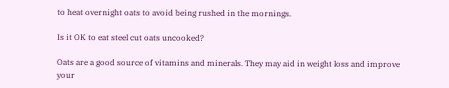to heat overnight oats to avoid being rushed in the mornings.

Is it OK to eat steel cut oats uncooked?

Oats are a good source of vitamins and minerals. They may aid in weight loss and improve your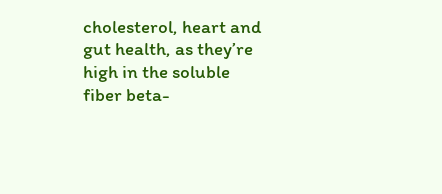cholesterol, heart and gut health, as they’re high in the soluble fiber beta-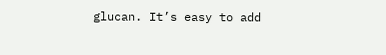glucan. It’s easy to add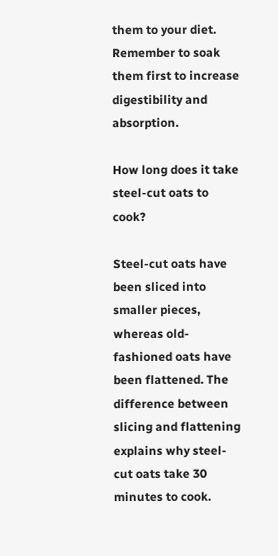them to your diet. Remember to soak them first to increase digestibility and absorption.

How long does it take steel-cut oats to cook?

Steel-cut oats have been sliced into smaller pieces, whereas old-fashioned oats have been flattened. The difference between slicing and flattening explains why steel-cut oats take 30 minutes to cook.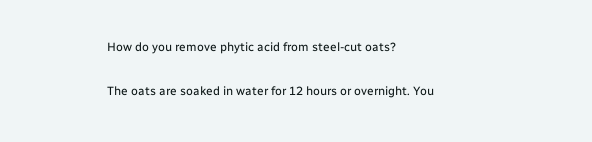How do you remove phytic acid from steel-cut oats?

The oats are soaked in water for 12 hours or overnight. You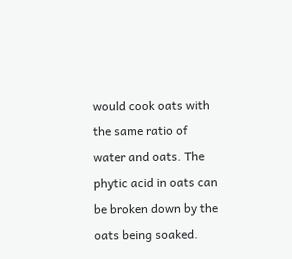would cook oats with the same ratio of water and oats. The phytic acid in oats can be broken down by the oats being soaked.